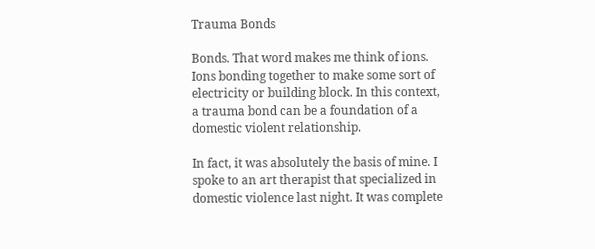Trauma Bonds

Bonds. That word makes me think of ions. Ions bonding together to make some sort of electricity or building block. In this context, a trauma bond can be a foundation of a domestic violent relationship.

In fact, it was absolutely the basis of mine. I spoke to an art therapist that specialized in domestic violence last night. It was complete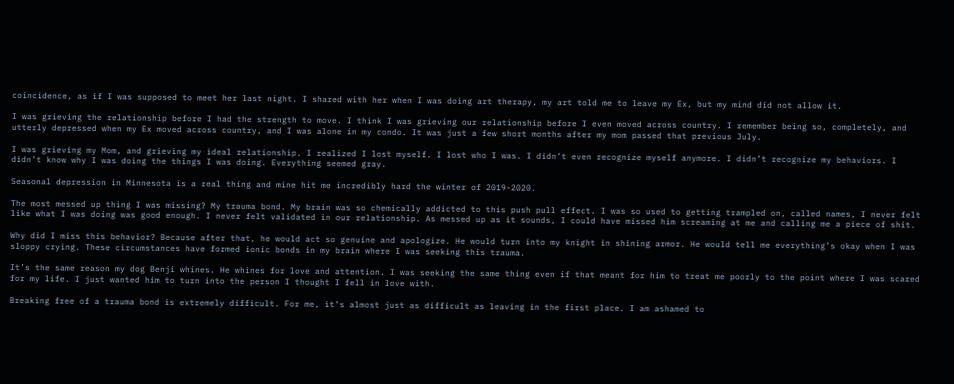coincidence, as if I was supposed to meet her last night. I shared with her when I was doing art therapy, my art told me to leave my Ex, but my mind did not allow it.

I was grieving the relationship before I had the strength to move. I think I was grieving our relationship before I even moved across country. I remember being so, completely, and utterly depressed when my Ex moved across country, and I was alone in my condo. It was just a few short months after my mom passed that previous July.

I was grieving my Mom, and grieving my ideal relationship. I realized I lost myself. I lost who I was. I didn’t even recognize myself anymore. I didn’t recognize my behaviors. I didn’t know why I was doing the things I was doing. Everything seemed gray.

Seasonal depression in Minnesota is a real thing and mine hit me incredibly hard the winter of 2019-2020.

The most messed up thing I was missing? My trauma bond. My brain was so chemically addicted to this push pull effect. I was so used to getting trampled on, called names, I never felt like what I was doing was good enough. I never felt validated in our relationship. As messed up as it sounds, I could have missed him screaming at me and calling me a piece of shit.

Why did I miss this behavior? Because after that, he would act so genuine and apologize. He would turn into my knight in shining armor. He would tell me everything’s okay when I was sloppy crying. These circumstances have formed ionic bonds in my brain where I was seeking this trauma.

It’s the same reason my dog Benji whines. He whines for love and attention. I was seeking the same thing even if that meant for him to treat me poorly to the point where I was scared for my life. I just wanted him to turn into the person I thought I fell in love with.

Breaking free of a trauma bond is extremely difficult. For me, it’s almost just as difficult as leaving in the first place. I am ashamed to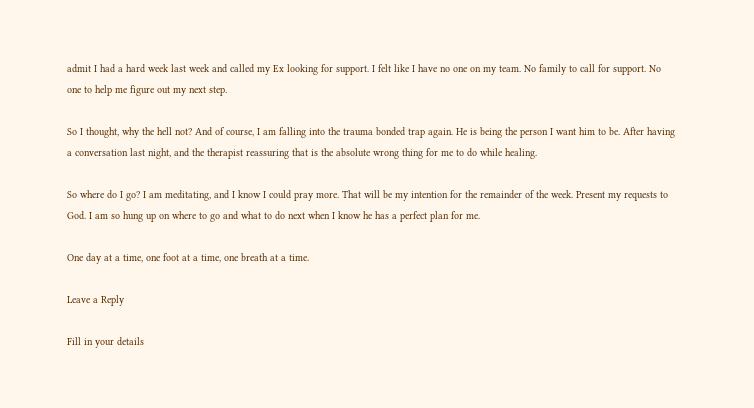admit I had a hard week last week and called my Ex looking for support. I felt like I have no one on my team. No family to call for support. No one to help me figure out my next step.

So I thought, why the hell not? And of course, I am falling into the trauma bonded trap again. He is being the person I want him to be. After having a conversation last night, and the therapist reassuring that is the absolute wrong thing for me to do while healing.

So where do I go? I am meditating, and I know I could pray more. That will be my intention for the remainder of the week. Present my requests to God. I am so hung up on where to go and what to do next when I know he has a perfect plan for me.

One day at a time, one foot at a time, one breath at a time.

Leave a Reply

Fill in your details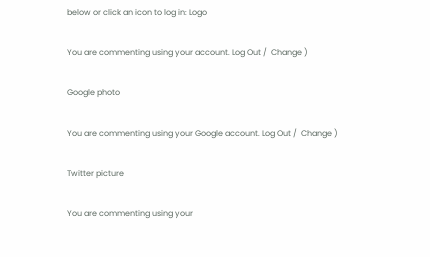below or click an icon to log in: Logo

You are commenting using your account. Log Out /  Change )

Google photo

You are commenting using your Google account. Log Out /  Change )

Twitter picture

You are commenting using your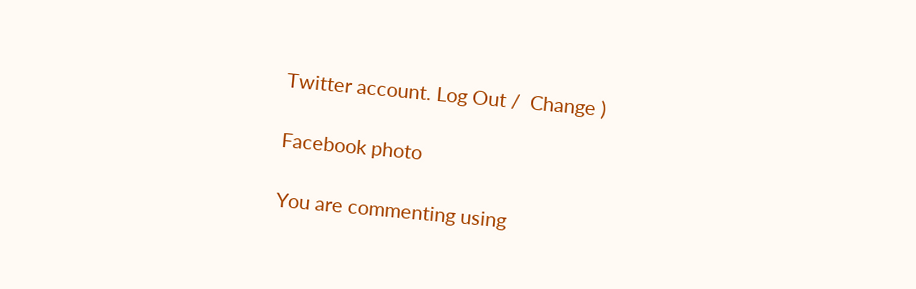Twitter account. Log Out /  Change )

Facebook photo

You are commenting using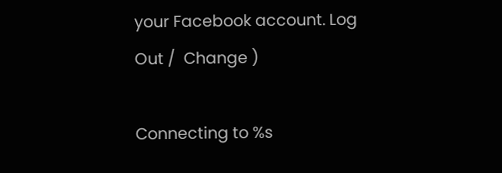your Facebook account. Log Out /  Change )

Connecting to %s